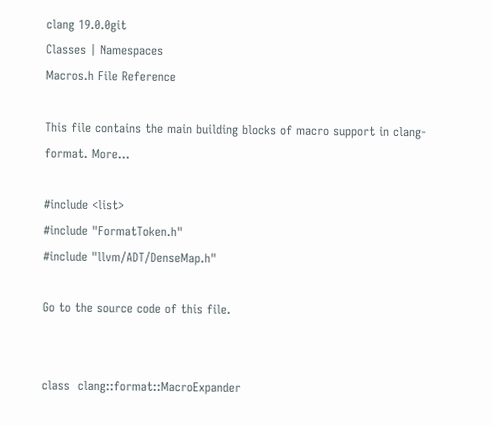clang 19.0.0git
Classes | Namespaces
Macros.h File Reference

This file contains the main building blocks of macro support in clang-format. More...

#include <list>
#include "FormatToken.h"
#include "llvm/ADT/DenseMap.h"

Go to the source code of this file.


class  clang::format::MacroExpander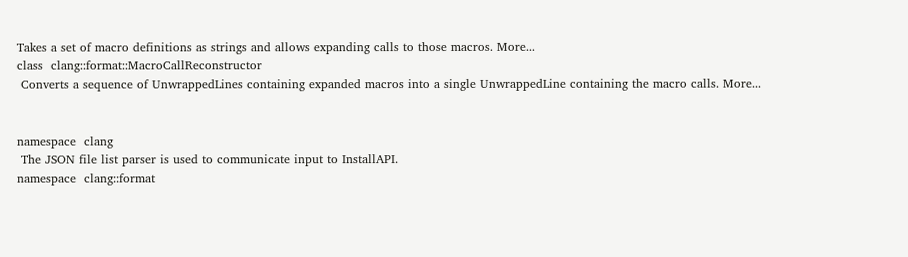Takes a set of macro definitions as strings and allows expanding calls to those macros. More...
class  clang::format::MacroCallReconstructor
 Converts a sequence of UnwrappedLines containing expanded macros into a single UnwrappedLine containing the macro calls. More...


namespace  clang
 The JSON file list parser is used to communicate input to InstallAPI.
namespace  clang::format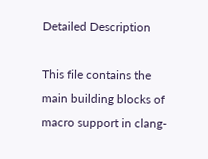Detailed Description

This file contains the main building blocks of macro support in clang-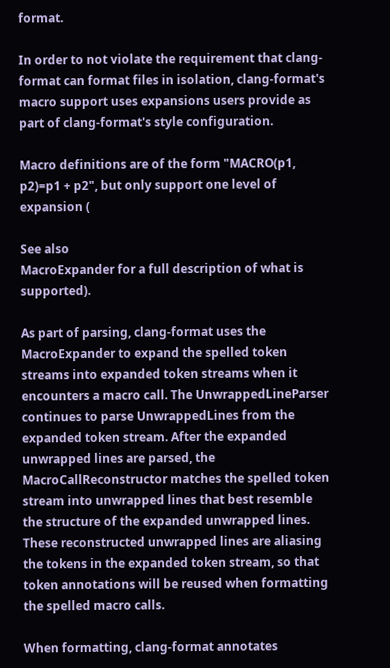format.

In order to not violate the requirement that clang-format can format files in isolation, clang-format's macro support uses expansions users provide as part of clang-format's style configuration.

Macro definitions are of the form "MACRO(p1, p2)=p1 + p2", but only support one level of expansion (

See also
MacroExpander for a full description of what is supported).

As part of parsing, clang-format uses the MacroExpander to expand the spelled token streams into expanded token streams when it encounters a macro call. The UnwrappedLineParser continues to parse UnwrappedLines from the expanded token stream. After the expanded unwrapped lines are parsed, the MacroCallReconstructor matches the spelled token stream into unwrapped lines that best resemble the structure of the expanded unwrapped lines. These reconstructed unwrapped lines are aliasing the tokens in the expanded token stream, so that token annotations will be reused when formatting the spelled macro calls.

When formatting, clang-format annotates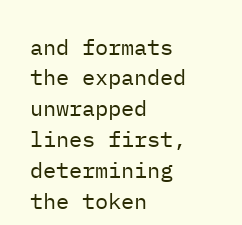and formats the expanded unwrapped lines first, determining the token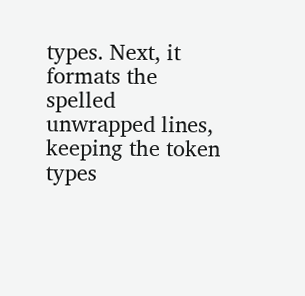types. Next, it formats the spelled unwrapped lines, keeping the token types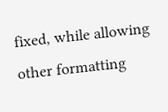fixed, while allowing other formatting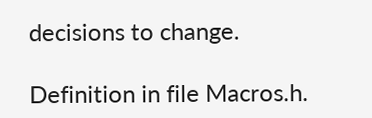decisions to change.

Definition in file Macros.h.